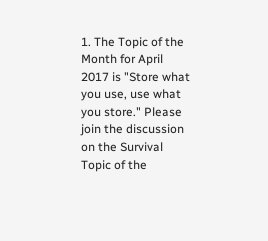1. The Topic of the Month for April 2017 is "Store what you use, use what you store." Please join the discussion on the Survival Topic of the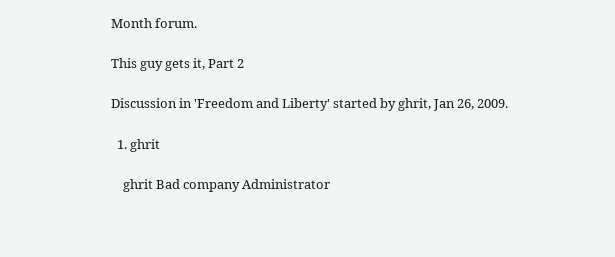Month forum.

This guy gets it, Part 2

Discussion in 'Freedom and Liberty' started by ghrit, Jan 26, 2009.

  1. ghrit

    ghrit Bad company Administrator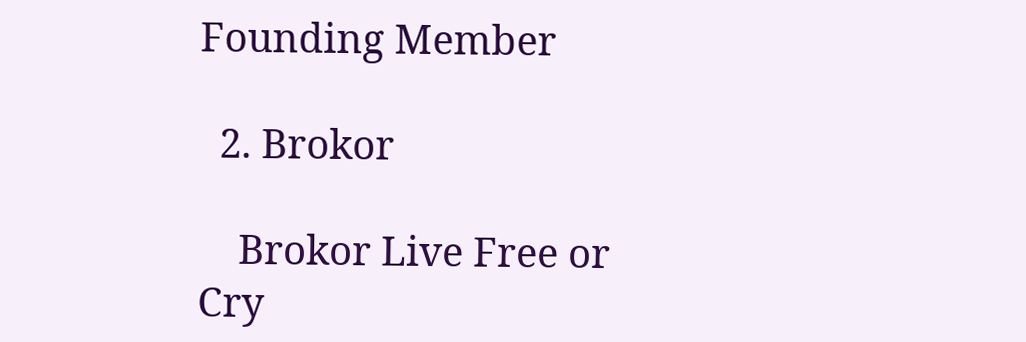Founding Member

  2. Brokor

    Brokor Live Free or Cry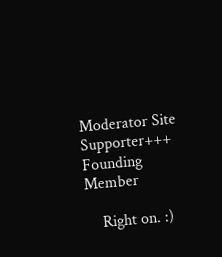Moderator Site Supporter+++ Founding Member

    Right on. :)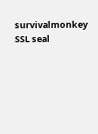survivalmonkey SSL seal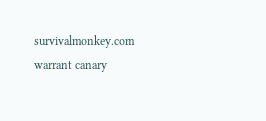survivalmonkey.com warrant canary